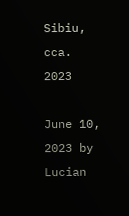Sibiu, cca. 2023

June 10, 2023 by Lucian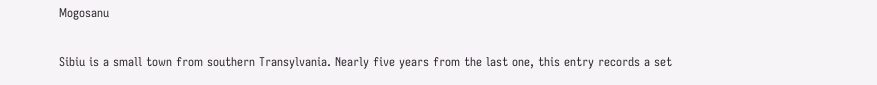Mogosanu

Sibiu is a small town from southern Transylvania. Nearly five years from the last one, this entry records a set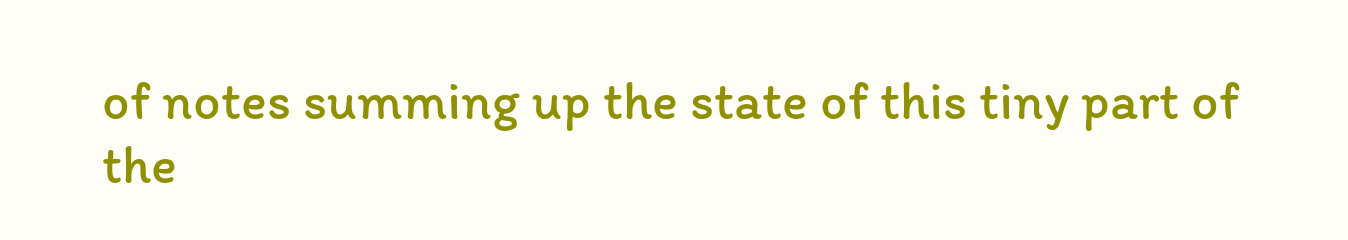of notes summing up the state of this tiny part of the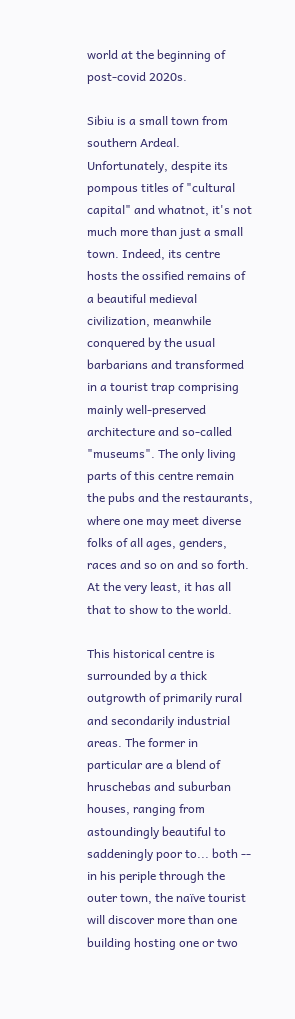world at the beginning of post-covid 2020s.

Sibiu is a small town from southern Ardeal. Unfortunately, despite its pompous titles of "cultural capital" and whatnot, it's not much more than just a small town. Indeed, its centre hosts the ossified remains of a beautiful medieval civilization, meanwhile conquered by the usual barbarians and transformed in a tourist trap comprising mainly well-preserved architecture and so-called "museums". The only living parts of this centre remain the pubs and the restaurants, where one may meet diverse folks of all ages, genders, races and so on and so forth. At the very least, it has all that to show to the world.

This historical centre is surrounded by a thick outgrowth of primarily rural and secondarily industrial areas. The former in particular are a blend of hruschebas and suburban houses, ranging from astoundingly beautiful to saddeningly poor to... both -- in his periple through the outer town, the naïve tourist will discover more than one building hosting one or two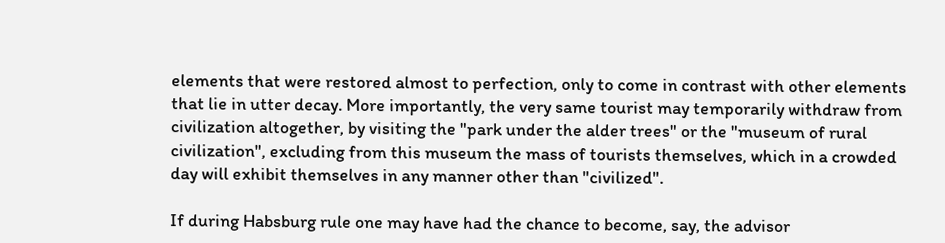elements that were restored almost to perfection, only to come in contrast with other elements that lie in utter decay. More importantly, the very same tourist may temporarily withdraw from civilization altogether, by visiting the "park under the alder trees" or the "museum of rural civilization", excluding from this museum the mass of tourists themselves, which in a crowded day will exhibit themselves in any manner other than "civilized".

If during Habsburg rule one may have had the chance to become, say, the advisor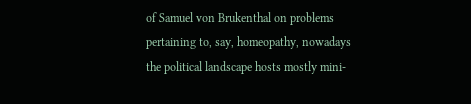of Samuel von Brukenthal on problems pertaining to, say, homeopathy, nowadays the political landscape hosts mostly mini-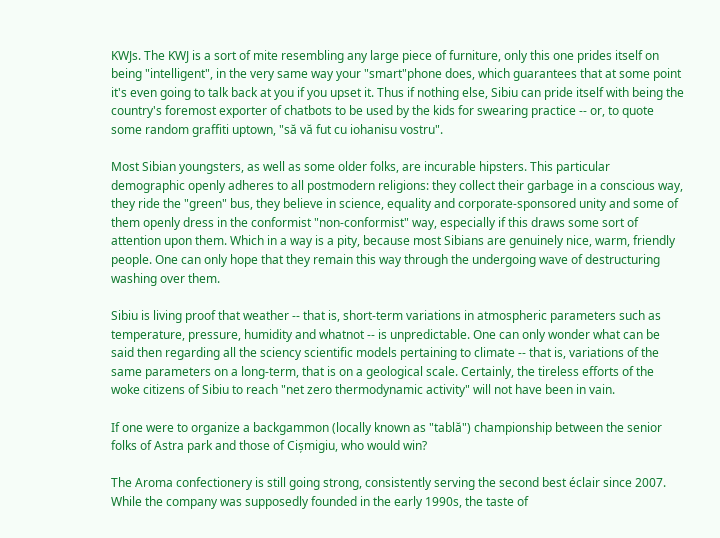KWJs. The KWJ is a sort of mite resembling any large piece of furniture, only this one prides itself on being "intelligent", in the very same way your "smart"phone does, which guarantees that at some point it's even going to talk back at you if you upset it. Thus if nothing else, Sibiu can pride itself with being the country's foremost exporter of chatbots to be used by the kids for swearing practice -- or, to quote some random graffiti uptown, "să vă fut cu iohanisu vostru".

Most Sibian youngsters, as well as some older folks, are incurable hipsters. This particular demographic openly adheres to all postmodern religions: they collect their garbage in a conscious way, they ride the "green" bus, they believe in science, equality and corporate-sponsored unity and some of them openly dress in the conformist "non-conformist" way, especially if this draws some sort of attention upon them. Which in a way is a pity, because most Sibians are genuinely nice, warm, friendly people. One can only hope that they remain this way through the undergoing wave of destructuring washing over them.

Sibiu is living proof that weather -- that is, short-term variations in atmospheric parameters such as temperature, pressure, humidity and whatnot -- is unpredictable. One can only wonder what can be said then regarding all the sciency scientific models pertaining to climate -- that is, variations of the same parameters on a long-term, that is on a geological scale. Certainly, the tireless efforts of the woke citizens of Sibiu to reach "net zero thermodynamic activity" will not have been in vain.

If one were to organize a backgammon (locally known as "tablă") championship between the senior folks of Astra park and those of Cișmigiu, who would win?

The Aroma confectionery is still going strong, consistently serving the second best éclair since 2007. While the company was supposedly founded in the early 1990s, the taste of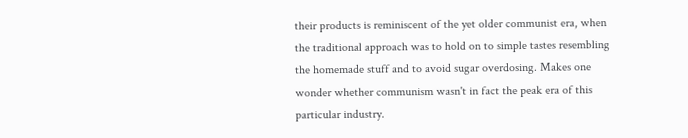their products is reminiscent of the yet older communist era, when the traditional approach was to hold on to simple tastes resembling the homemade stuff and to avoid sugar overdosing. Makes one wonder whether communism wasn't in fact the peak era of this particular industry.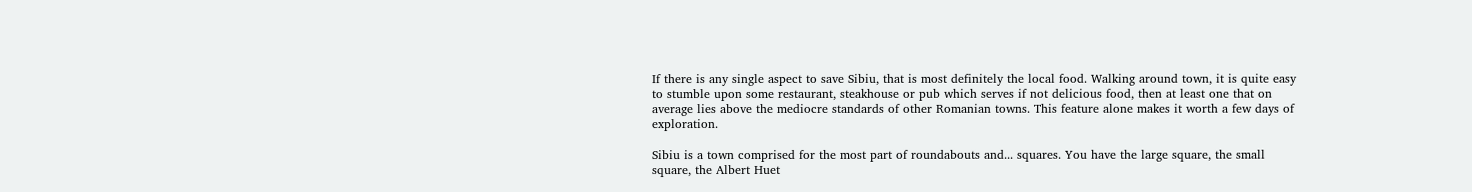If there is any single aspect to save Sibiu, that is most definitely the local food. Walking around town, it is quite easy to stumble upon some restaurant, steakhouse or pub which serves if not delicious food, then at least one that on average lies above the mediocre standards of other Romanian towns. This feature alone makes it worth a few days of exploration.

Sibiu is a town comprised for the most part of roundabouts and... squares. You have the large square, the small square, the Albert Huet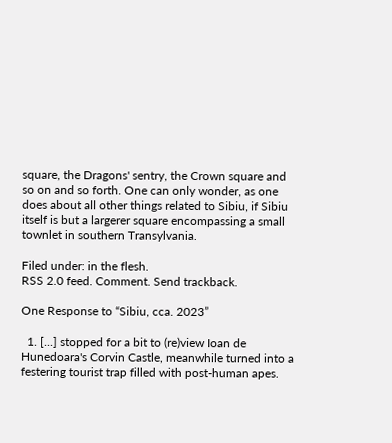square, the Dragons' sentry, the Crown square and so on and so forth. One can only wonder, as one does about all other things related to Sibiu, if Sibiu itself is but a largerer square encompassing a small townlet in southern Transylvania.

Filed under: in the flesh.
RSS 2.0 feed. Comment. Send trackback.

One Response to “Sibiu, cca. 2023”

  1. [...] stopped for a bit to (re)view Ioan de Hunedoara's Corvin Castle, meanwhile turned into a festering tourist trap filled with post-human apes.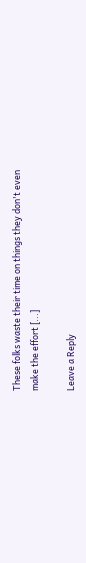These folks waste their time on things they don't even make the effort [...]

Leave a Reply